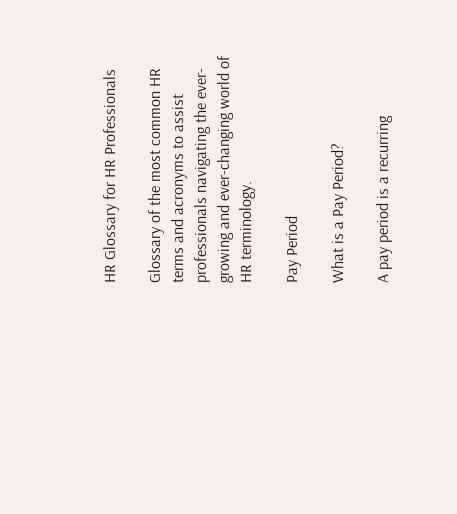HR Glossary for HR Professionals

Glossary of the most common HR terms and acronyms to assist professionals navigating the ever-growing and ever-changing world of HR terminology.

Pay Period

What is a Pay Period?

A pay period is a recurring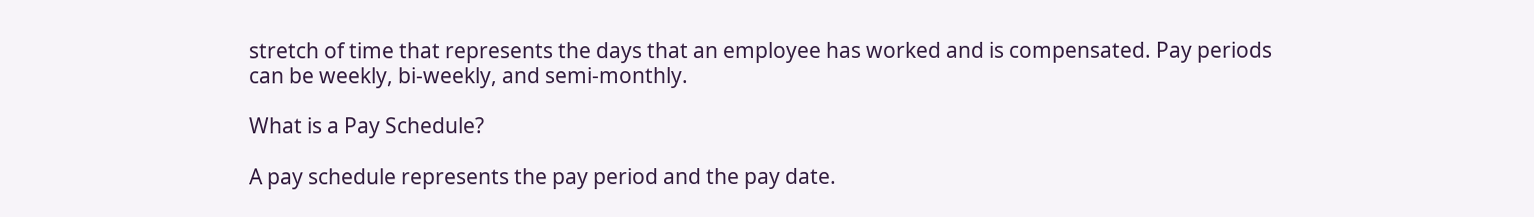stretch of time that represents the days that an employee has worked and is compensated. Pay periods can be weekly, bi-weekly, and semi-monthly.

What is a Pay Schedule?

A pay schedule represents the pay period and the pay date.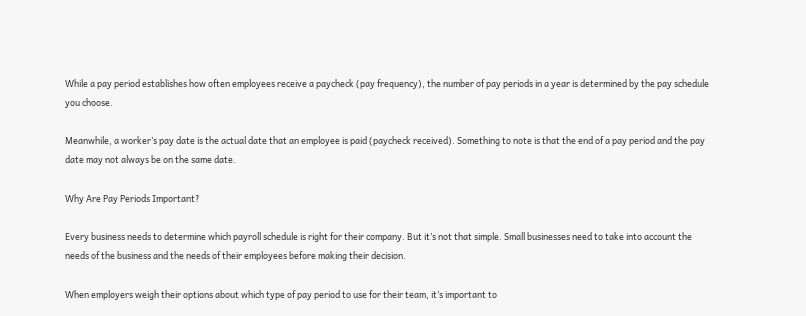While a pay period establishes how often employees receive a paycheck (pay frequency), the number of pay periods in a year is determined by the pay schedule you choose.

Meanwhile, a worker’s pay date is the actual date that an employee is paid (paycheck received). Something to note is that the end of a pay period and the pay date may not always be on the same date.

Why Are Pay Periods Important?

Every business needs to determine which payroll schedule is right for their company. But it’s not that simple. Small businesses need to take into account the needs of the business and the needs of their employees before making their decision.

When employers weigh their options about which type of pay period to use for their team, it’s important to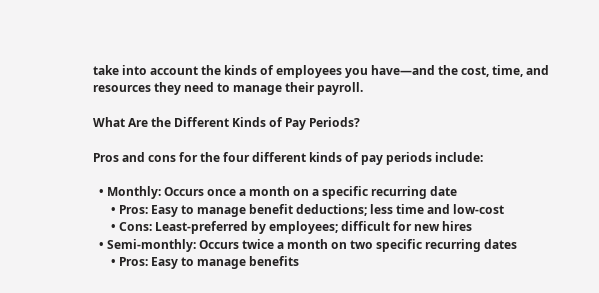take into account the kinds of employees you have—and the cost, time, and resources they need to manage their payroll.

What Are the Different Kinds of Pay Periods?

Pros and cons for the four different kinds of pay periods include:

  • Monthly: Occurs once a month on a specific recurring date
      • Pros: Easy to manage benefit deductions; less time and low-cost
      • Cons: Least-preferred by employees; difficult for new hires
  • Semi-monthly: Occurs twice a month on two specific recurring dates
      • Pros: Easy to manage benefits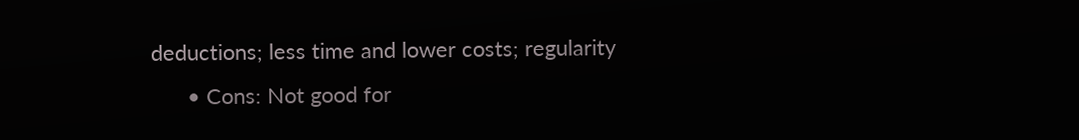deductions; less time and lower costs; regularity
      • Cons: Not good for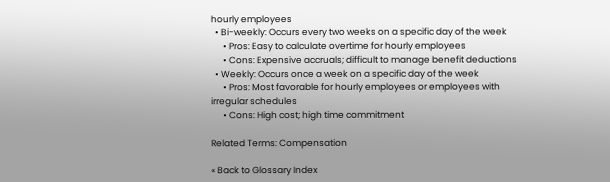hourly employees
  • Bi-weekly: Occurs every two weeks on a specific day of the week
      • Pros: Easy to calculate overtime for hourly employees
      • Cons: Expensive accruals; difficult to manage benefit deductions
  • Weekly: Occurs once a week on a specific day of the week
      • Pros: Most favorable for hourly employees or employees with irregular schedules
      • Cons: High cost; high time commitment

Related Terms: Compensation

« Back to Glossary Index